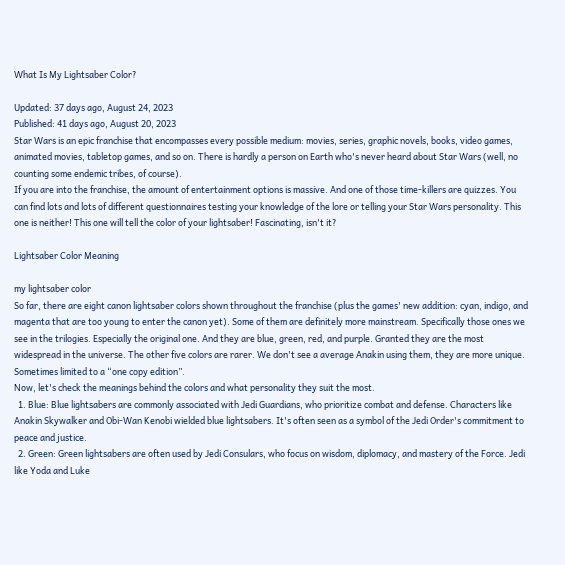What Is My Lightsaber Color?

Updated: 37 days ago, August 24, 2023
Published: 41 days ago, August 20, 2023
Star Wars is an epic franchise that encompasses every possible medium: movies, series, graphic novels, books, video games, animated movies, tabletop games, and so on. There is hardly a person on Earth who's never heard about Star Wars (well, no counting some endemic tribes, of course).
If you are into the franchise, the amount of entertainment options is massive. And one of those time-killers are quizzes. You can find lots and lots of different questionnaires testing your knowledge of the lore or telling your Star Wars personality. This one is neither! This one will tell the color of your lightsaber! Fascinating, isn't it?

Lightsaber Color Meaning

my lightsaber color
So far, there are eight canon lightsaber colors shown throughout the franchise (plus the games' new addition: cyan, indigo, and magenta that are too young to enter the canon yet). Some of them are definitely more mainstream. Specifically those ones we see in the trilogies. Especially the original one. And they are blue, green, red, and purple. Granted they are the most widespread in the universe. The other five colors are rarer. We don't see a average Anakin using them, they are more unique. Sometimes limited to a “one copy edition”.
Now, let's check the meanings behind the colors and what personality they suit the most.
  1. Blue: Blue lightsabers are commonly associated with Jedi Guardians, who prioritize combat and defense. Characters like Anakin Skywalker and Obi-Wan Kenobi wielded blue lightsabers. It's often seen as a symbol of the Jedi Order's commitment to peace and justice.
  2. Green: Green lightsabers are often used by Jedi Consulars, who focus on wisdom, diplomacy, and mastery of the Force. Jedi like Yoda and Luke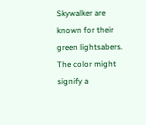Skywalker are known for their green lightsabers. The color might signify a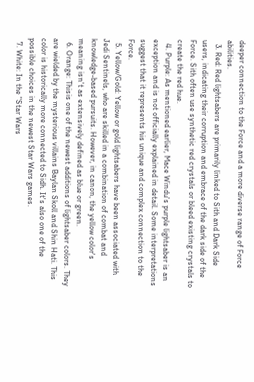deeper connection to the Force and a more diverse range of Force abilities.
  3. Red: Red lightsabers are primarily linked to Sith and Dark Side users, indicating their corruption and embrace of the dark side of the Force. Sith often use synthetic red crystals or bleed existing crystals to create the red hue.
  4. Purple: As mentioned earlier, Mace Windu's purple lightsaber is an exception and is not officially explained in detail. Some interpretations suggest that it represents his unique and complex connection to the Force.
  5. Yellow/Gold: Yellow or gold lightsabers have been associated with Jedi Sentinels, who are skilled in a combination of combat and knowledge-based pursuits. However, in canon, the yellow color's meaning isn't as extensively defined as blue or green.
  6. Orange: Thisis one of the newest additions of lightsaber colors. They are wielded by the mysterious villains Baylan Skoll and Shin Hati. This color is historically more connected to Sidh. It's also one of the possible choices in the newest Star Wars games.
  7. White: In the "Star Wars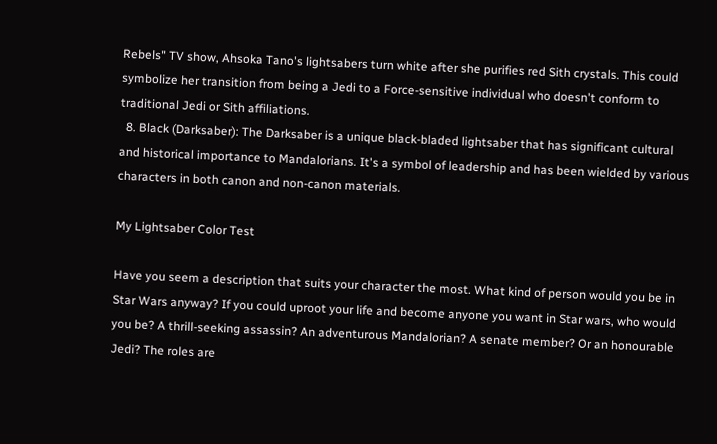Rebels" TV show, Ahsoka Tano's lightsabers turn white after she purifies red Sith crystals. This could symbolize her transition from being a Jedi to a Force-sensitive individual who doesn't conform to traditional Jedi or Sith affiliations.
  8. Black (Darksaber): The Darksaber is a unique black-bladed lightsaber that has significant cultural and historical importance to Mandalorians. It's a symbol of leadership and has been wielded by various characters in both canon and non-canon materials.

My Lightsaber Color Test

Have you seem a description that suits your character the most. What kind of person would you be in Star Wars anyway? If you could uproot your life and become anyone you want in Star wars, who would you be? A thrill-seeking assassin? An adventurous Mandalorian? A senate member? Or an honourable Jedi? The roles are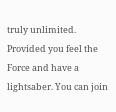truly unlimited. Provided you feel the Force and have a lightsaber. You can join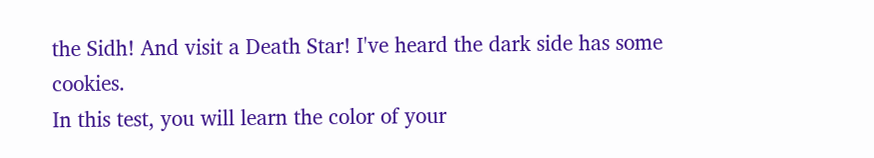the Sidh! And visit a Death Star! I've heard the dark side has some cookies.
In this test, you will learn the color of your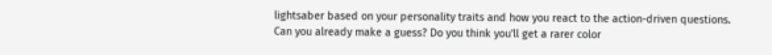lightsaber based on your personality traits and how you react to the action-driven questions.
Can you already make a guess? Do you think you'll get a rarer color